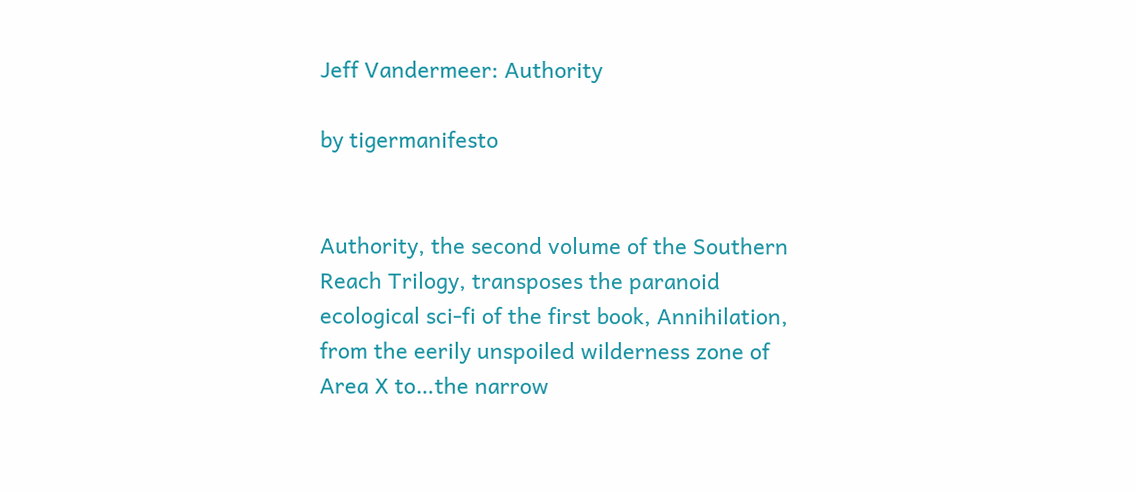Jeff Vandermeer: Authority

by tigermanifesto


Authority, the second volume of the Southern Reach Trilogy, transposes the paranoid ecological sci-fi of the first book, Annihilation, from the eerily unspoiled wilderness zone of Area X to…the narrow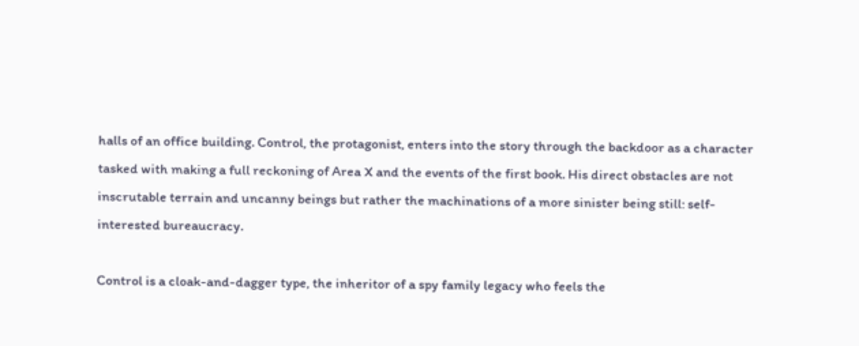halls of an office building. Control, the protagonist, enters into the story through the backdoor as a character tasked with making a full reckoning of Area X and the events of the first book. His direct obstacles are not inscrutable terrain and uncanny beings but rather the machinations of a more sinister being still: self-interested bureaucracy.

Control is a cloak-and-dagger type, the inheritor of a spy family legacy who feels the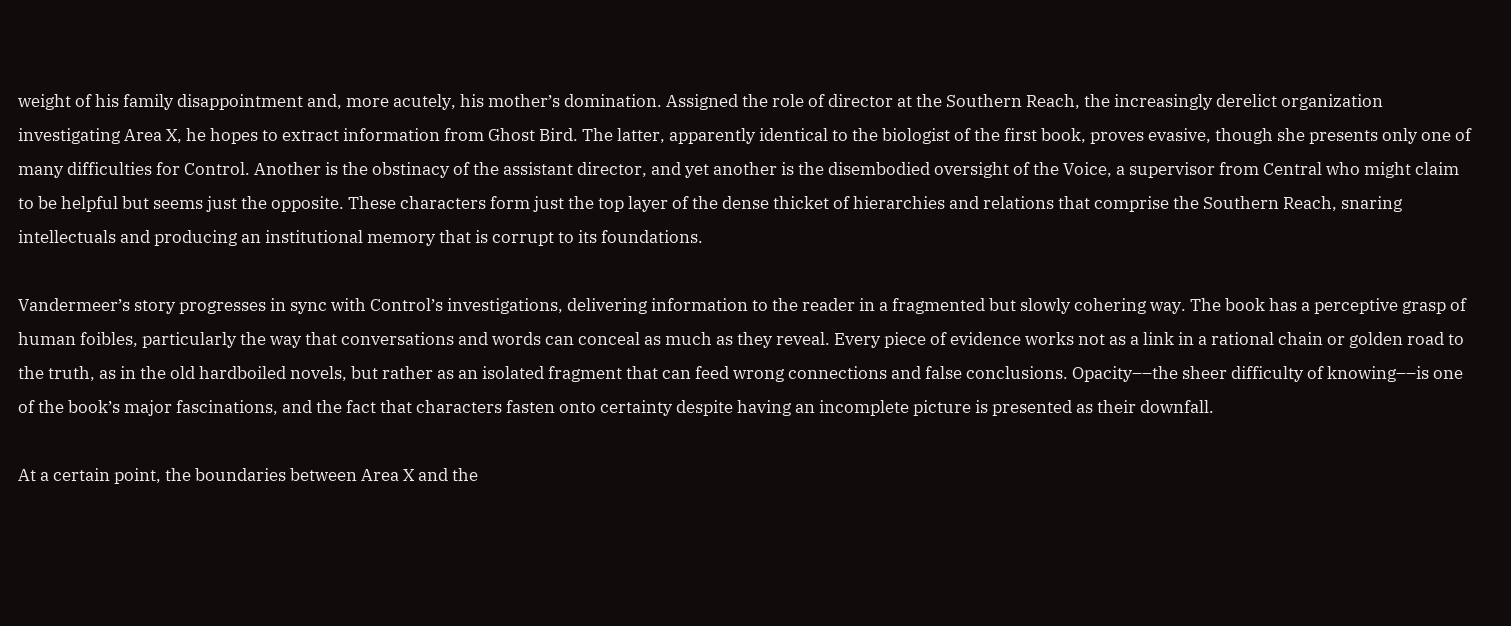weight of his family disappointment and, more acutely, his mother’s domination. Assigned the role of director at the Southern Reach, the increasingly derelict organization investigating Area X, he hopes to extract information from Ghost Bird. The latter, apparently identical to the biologist of the first book, proves evasive, though she presents only one of many difficulties for Control. Another is the obstinacy of the assistant director, and yet another is the disembodied oversight of the Voice, a supervisor from Central who might claim to be helpful but seems just the opposite. These characters form just the top layer of the dense thicket of hierarchies and relations that comprise the Southern Reach, snaring intellectuals and producing an institutional memory that is corrupt to its foundations.

Vandermeer’s story progresses in sync with Control’s investigations, delivering information to the reader in a fragmented but slowly cohering way. The book has a perceptive grasp of human foibles, particularly the way that conversations and words can conceal as much as they reveal. Every piece of evidence works not as a link in a rational chain or golden road to the truth, as in the old hardboiled novels, but rather as an isolated fragment that can feed wrong connections and false conclusions. Opacity––the sheer difficulty of knowing––is one of the book’s major fascinations, and the fact that characters fasten onto certainty despite having an incomplete picture is presented as their downfall.

At a certain point, the boundaries between Area X and the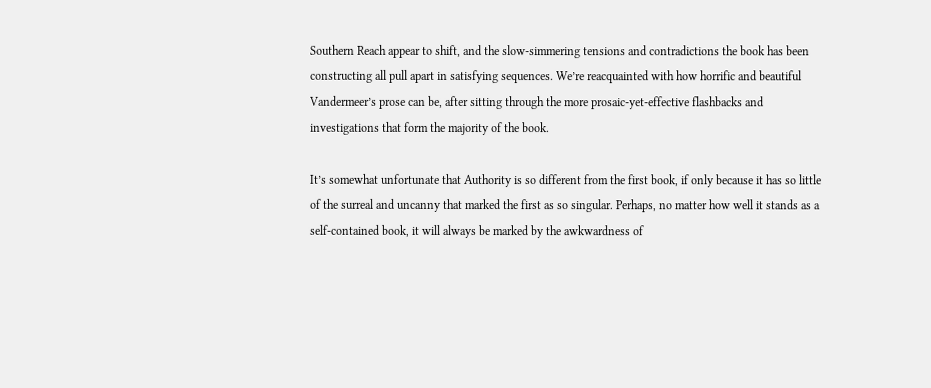Southern Reach appear to shift, and the slow-simmering tensions and contradictions the book has been constructing all pull apart in satisfying sequences. We’re reacquainted with how horrific and beautiful Vandermeer’s prose can be, after sitting through the more prosaic-yet-effective flashbacks and investigations that form the majority of the book.

It’s somewhat unfortunate that Authority is so different from the first book, if only because it has so little of the surreal and uncanny that marked the first as so singular. Perhaps, no matter how well it stands as a self-contained book, it will always be marked by the awkwardness of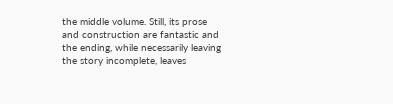the middle volume. Still, its prose and construction are fantastic and the ending, while necessarily leaving the story incomplete, leaves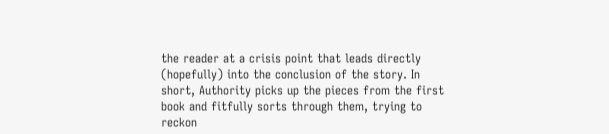the reader at a crisis point that leads directly (hopefully) into the conclusion of the story. In short, Authority picks up the pieces from the first book and fitfully sorts through them, trying to reckon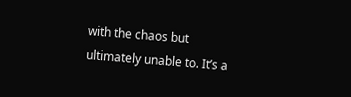with the chaos but ultimately unable to. It’s a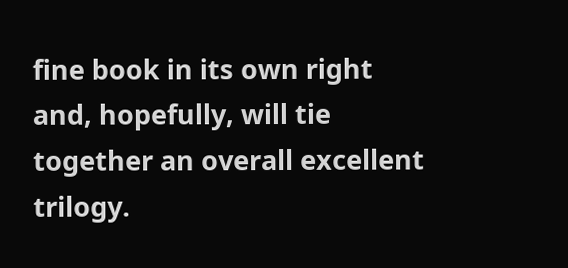fine book in its own right and, hopefully, will tie together an overall excellent trilogy.